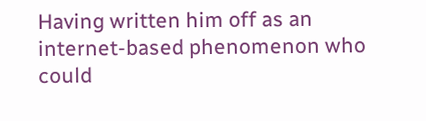Having written him off as an internet-based phenomenon who could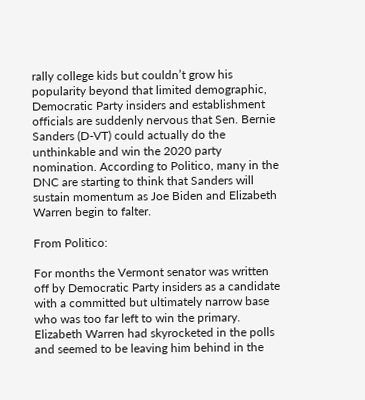rally college kids but couldn’t grow his popularity beyond that limited demographic, Democratic Party insiders and establishment officials are suddenly nervous that Sen. Bernie Sanders (D-VT) could actually do the unthinkable and win the 2020 party nomination. According to Politico, many in the DNC are starting to think that Sanders will sustain momentum as Joe Biden and Elizabeth Warren begin to falter.

From Politico:

For months the Vermont senator was written off by Democratic Party insiders as a candidate with a committed but ultimately narrow base who was too far left to win the primary. Elizabeth Warren had skyrocketed in the polls and seemed to be leaving him behind in the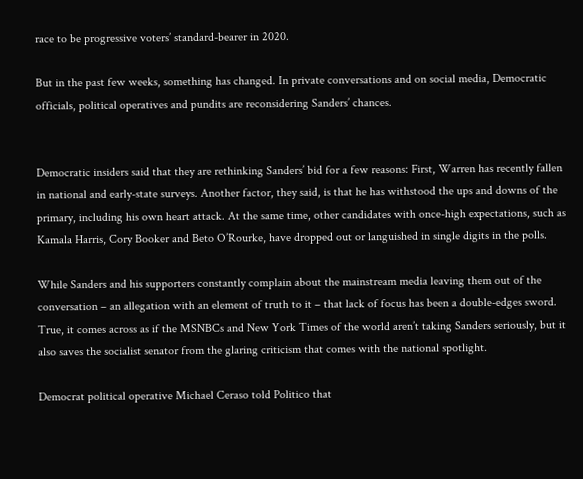race to be progressive voters’ standard-bearer in 2020.

But in the past few weeks, something has changed. In private conversations and on social media, Democratic officials, political operatives and pundits are reconsidering Sanders’ chances.


Democratic insiders said that they are rethinking Sanders’ bid for a few reasons: First, Warren has recently fallen in national and early-state surveys. Another factor, they said, is that he has withstood the ups and downs of the primary, including his own heart attack. At the same time, other candidates with once-high expectations, such as Kamala Harris, Cory Booker and Beto O’Rourke, have dropped out or languished in single digits in the polls.

While Sanders and his supporters constantly complain about the mainstream media leaving them out of the conversation – an allegation with an element of truth to it – that lack of focus has been a double-edges sword. True, it comes across as if the MSNBCs and New York Times of the world aren’t taking Sanders seriously, but it also saves the socialist senator from the glaring criticism that comes with the national spotlight.

Democrat political operative Michael Ceraso told Politico that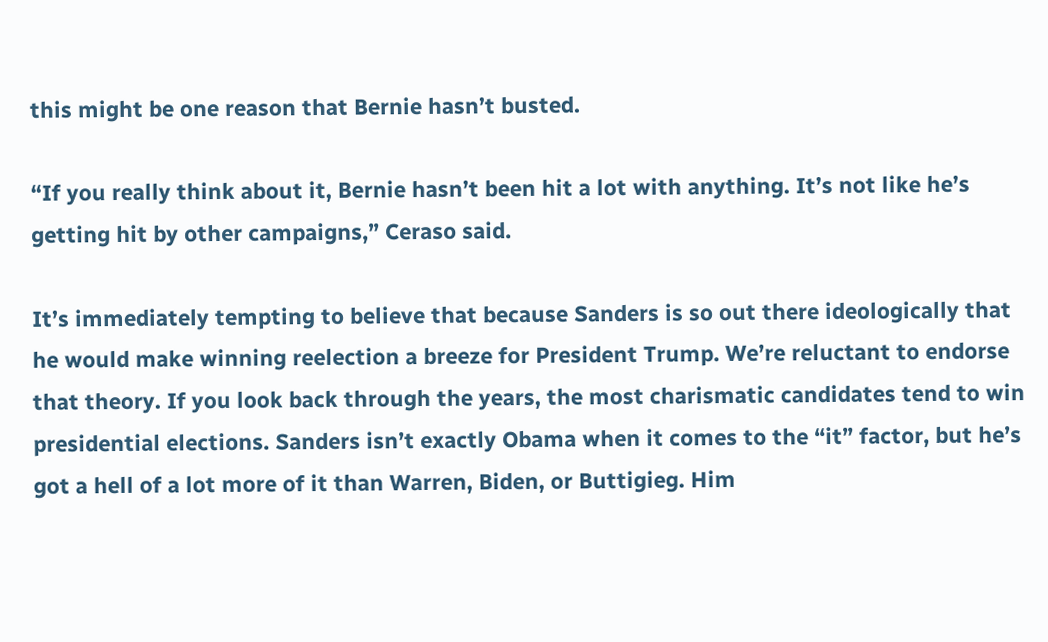this might be one reason that Bernie hasn’t busted.

“If you really think about it, Bernie hasn’t been hit a lot with anything. It’s not like he’s getting hit by other campaigns,” Ceraso said.

It’s immediately tempting to believe that because Sanders is so out there ideologically that he would make winning reelection a breeze for President Trump. We’re reluctant to endorse that theory. If you look back through the years, the most charismatic candidates tend to win presidential elections. Sanders isn’t exactly Obama when it comes to the “it” factor, but he’s got a hell of a lot more of it than Warren, Biden, or Buttigieg. Him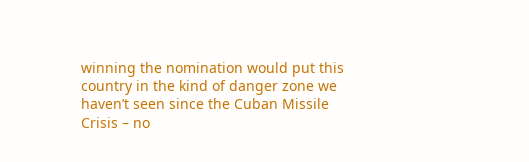winning the nomination would put this country in the kind of danger zone we haven’t seen since the Cuban Missile Crisis – no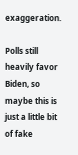exaggeration.

Polls still heavily favor Biden, so maybe this is just a little bit of fake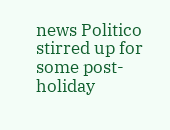news Politico stirred up for some post-holiday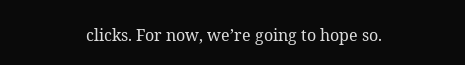clicks. For now, we’re going to hope so.